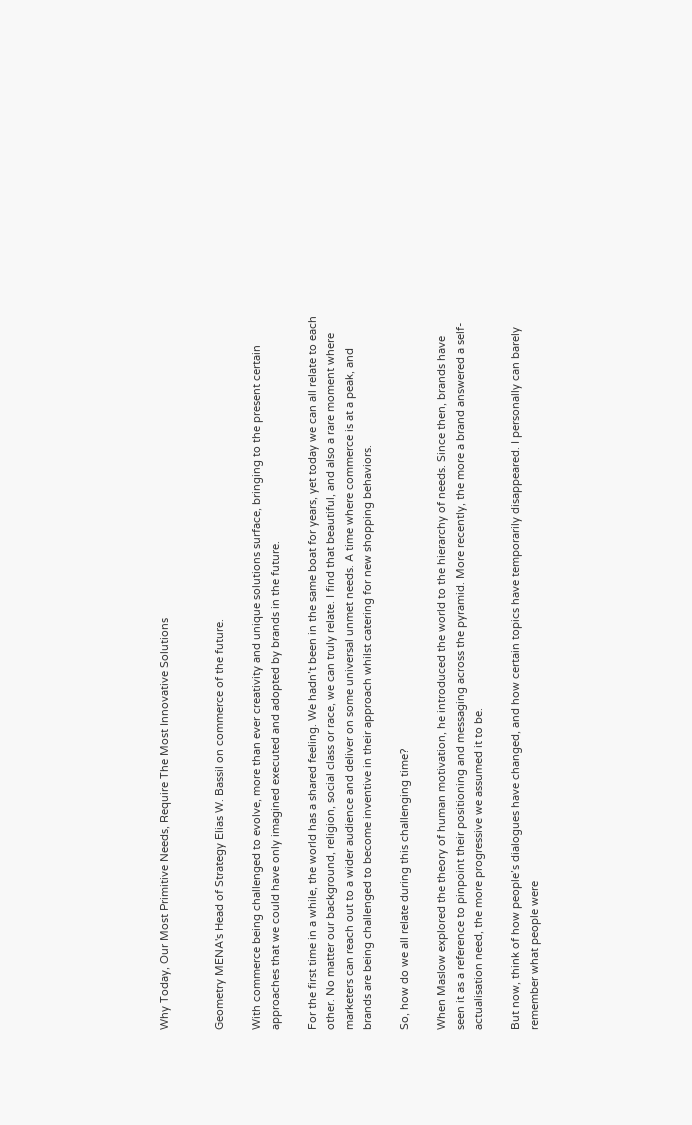Why Today, Our Most Primitive Needs, Require The Most Innovative Solutions


Geometry MENA's Head of Strategy Elias W. Bassil on commerce of the future.

With commerce being challenged to evolve, more than ever creativity and unique solutions surface, bringing to the present certain approaches that we could have only imagined executed and adopted by brands in the future.

For the first time in a while, the world has a shared feeling. We hadn’t been in the same boat for years, yet today we can all relate to each other. No matter our background, religion, social class or race, we can truly relate. I find that beautiful, and also a rare moment where marketers can reach out to a wider audience and deliver on some universal unmet needs. A time where commerce is at a peak, and brands are being challenged to become inventive in their approach whilst catering for new shopping behaviors.

So, how do we all relate during this challenging time?

When Maslow explored the theory of human motivation, he introduced the world to the hierarchy of needs. Since then, brands have seen it as a reference to pinpoint their positioning and messaging across the pyramid. More recently, the more a brand answered a self-actualisation need, the more progressive we assumed it to be.

But now, think of how people’s dialogues have changed, and how certain topics have temporarily disappeared. I personally can barely remember what people were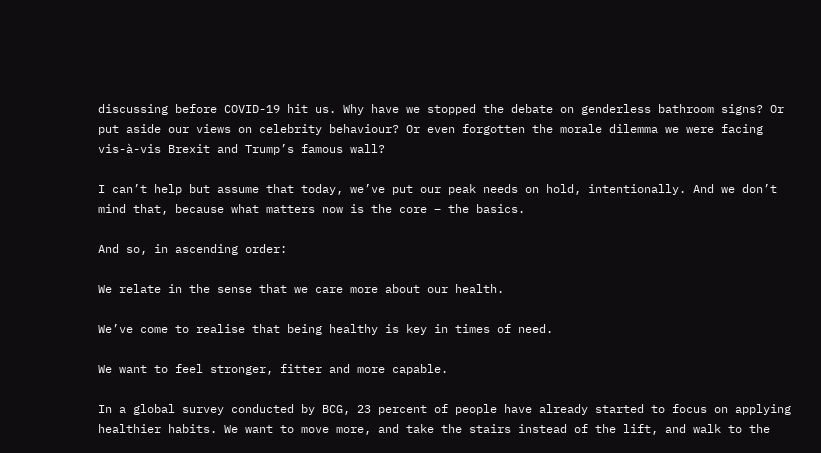discussing before COVID-19 hit us. Why have we stopped the debate on genderless bathroom signs? Or put aside our views on celebrity behaviour? Or even forgotten the morale dilemma we were facing vis-à-vis Brexit and Trump’s famous wall?

I can’t help but assume that today, we’ve put our peak needs on hold, intentionally. And we don’t mind that, because what matters now is the core – the basics.

And so, in ascending order:

We relate in the sense that we care more about our health.

We’ve come to realise that being healthy is key in times of need.

We want to feel stronger, fitter and more capable.

In a global survey conducted by BCG, 23 percent of people have already started to focus on applying healthier habits. We want to move more, and take the stairs instead of the lift, and walk to the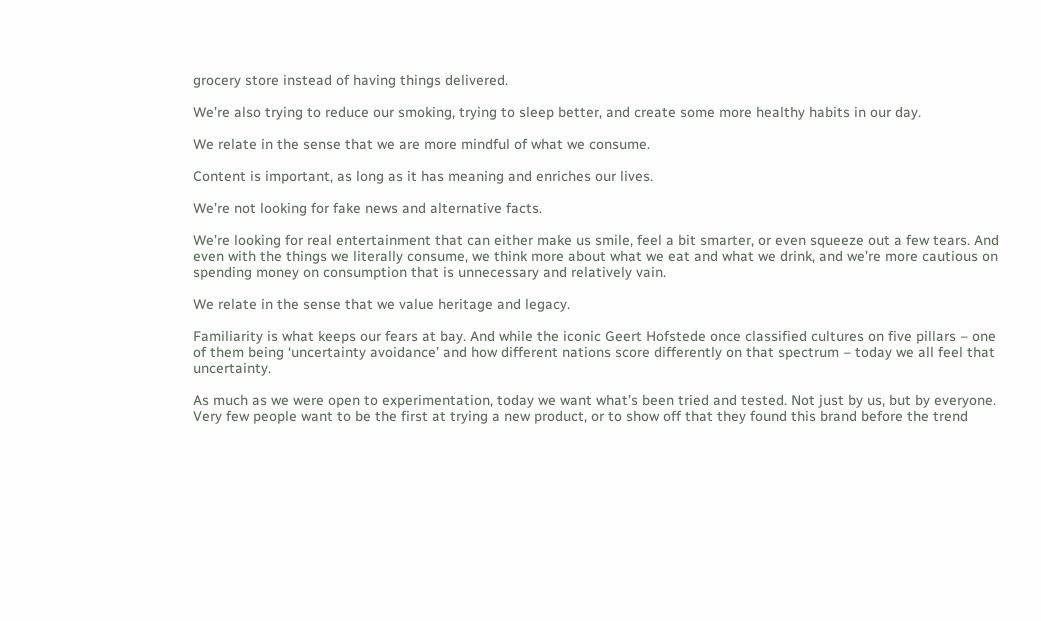grocery store instead of having things delivered.

We’re also trying to reduce our smoking, trying to sleep better, and create some more healthy habits in our day.

We relate in the sense that we are more mindful of what we consume.

Content is important, as long as it has meaning and enriches our lives.

We’re not looking for fake news and alternative facts.

We’re looking for real entertainment that can either make us smile, feel a bit smarter, or even squeeze out a few tears. And even with the things we literally consume, we think more about what we eat and what we drink, and we’re more cautious on spending money on consumption that is unnecessary and relatively vain.

We relate in the sense that we value heritage and legacy.

Familiarity is what keeps our fears at bay. And while the iconic Geert Hofstede once classified cultures on five pillars – one of them being ‘uncertainty avoidance’ and how different nations score differently on that spectrum – today we all feel that uncertainty.

As much as we were open to experimentation, today we want what’s been tried and tested. Not just by us, but by everyone. Very few people want to be the first at trying a new product, or to show off that they found this brand before the trend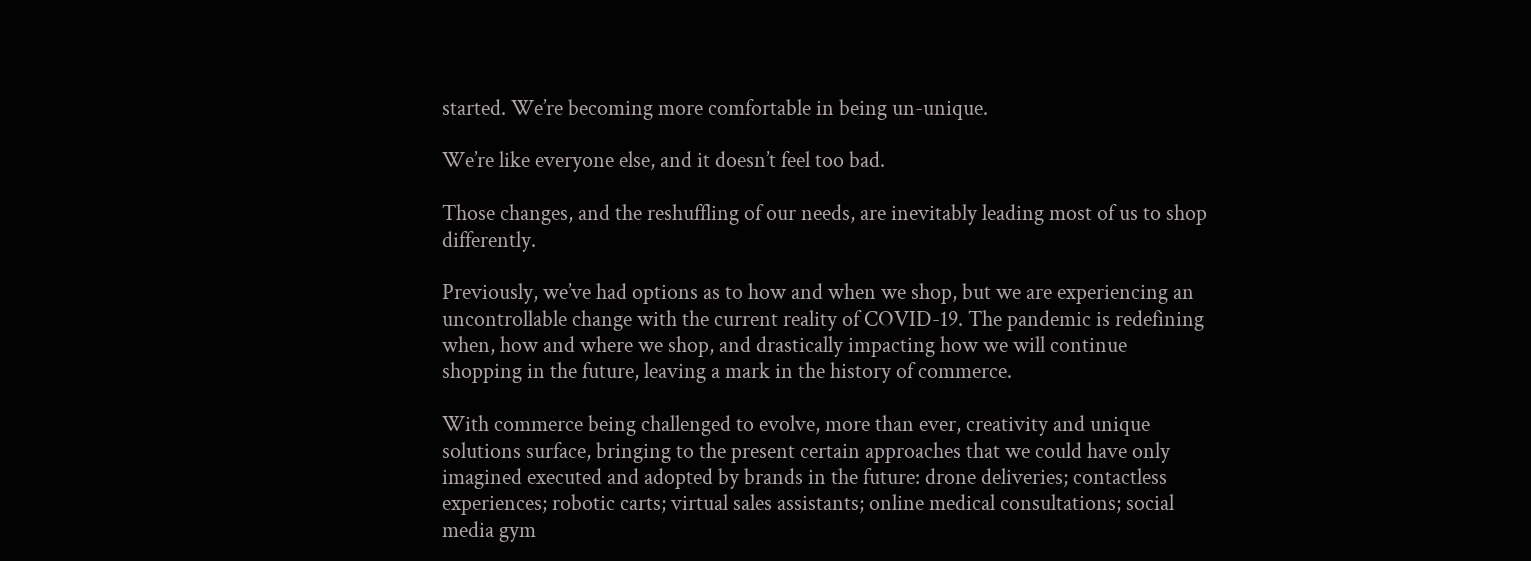started. We’re becoming more comfortable in being un-unique.

We’re like everyone else, and it doesn’t feel too bad.

Those changes, and the reshuffling of our needs, are inevitably leading most of us to shop differently.

Previously, we’ve had options as to how and when we shop, but we are experiencing an uncontrollable change with the current reality of COVID-19. The pandemic is redefining when, how and where we shop, and drastically impacting how we will continue shopping in the future, leaving a mark in the history of commerce.

With commerce being challenged to evolve, more than ever, creativity and unique solutions surface, bringing to the present certain approaches that we could have only imagined executed and adopted by brands in the future: drone deliveries; contactless experiences; robotic carts; virtual sales assistants; online medical consultations; social media gym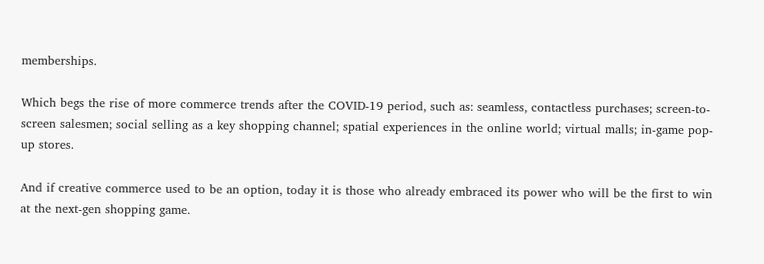memberships.

Which begs the rise of more commerce trends after the COVID-19 period, such as: seamless, contactless purchases; screen-to-screen salesmen; social selling as a key shopping channel; spatial experiences in the online world; virtual malls; in-game pop-up stores.

And if creative commerce used to be an option, today it is those who already embraced its power who will be the first to win at the next-gen shopping game.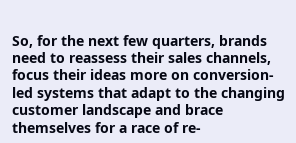So, for the next few quarters, brands need to reassess their sales channels, focus their ideas more on conversion-led systems that adapt to the changing customer landscape and brace themselves for a race of re-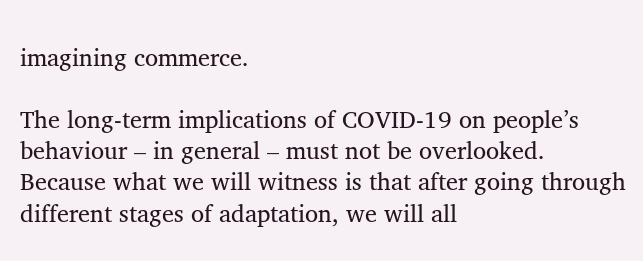imagining commerce.

The long-term implications of COVID-19 on people’s behaviour – in general – must not be overlooked. Because what we will witness is that after going through different stages of adaptation, we will all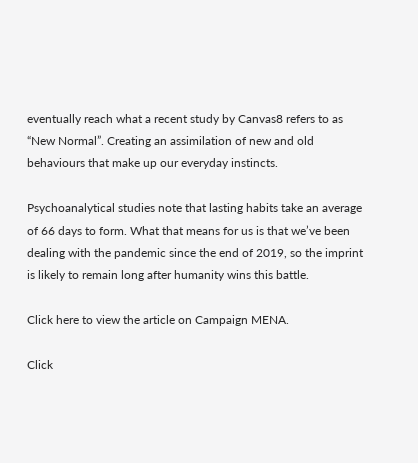eventually reach what a recent study by Canvas8 refers to as “New Normal”. Creating an assimilation of new and old behaviours that make up our everyday instincts.

Psychoanalytical studies note that lasting habits take an average of 66 days to form. What that means for us is that we’ve been dealing with the pandemic since the end of 2019, so the imprint is likely to remain long after humanity wins this battle.

Click here to view the article on Campaign MENA.

Click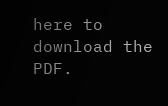here to download the PDF.